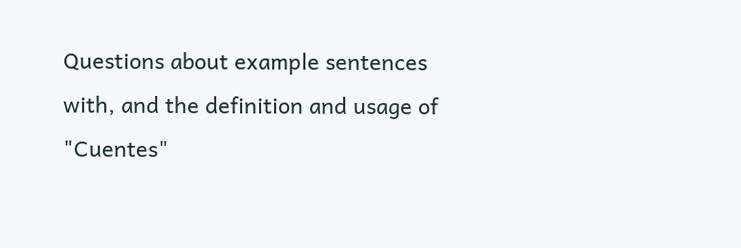Questions about example sentences with, and the definition and usage of "Cuentes"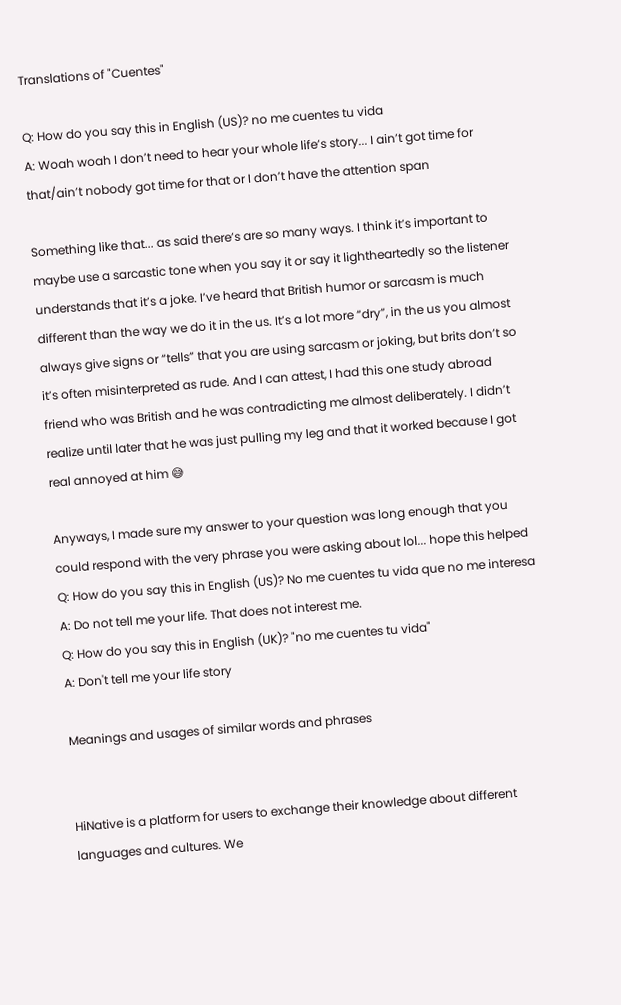Translations of "Cuentes"

Q: How do you say this in English (US)? no me cuentes tu vida
A: Woah woah I don’t need to hear your whole life’s story... I ain’t got time for that/ain’t nobody got time for that or I don’t have the attention span

Something like that... as said there’s are so many ways. I think it’s important to maybe use a sarcastic tone when you say it or say it lightheartedly so the listener understands that it’s a joke. I’ve heard that British humor or sarcasm is much different than the way we do it in the us. It’s a lot more “dry”, in the us you almost always give signs or “tells” that you are using sarcasm or joking, but brits don’t so it’s often misinterpreted as rude. And I can attest, I had this one study abroad friend who was British and he was contradicting me almost deliberately. I didn’t realize until later that he was just pulling my leg and that it worked because I got real annoyed at him 😅

Anyways, I made sure my answer to your question was long enough that you could respond with the very phrase you were asking about lol... hope this helped
Q: How do you say this in English (US)? No me cuentes tu vida que no me interesa
A: Do not tell me your life. That does not interest me.
Q: How do you say this in English (UK)? "no me cuentes tu vida"
A: Don't tell me your life story

Meanings and usages of similar words and phrases


HiNative is a platform for users to exchange their knowledge about different languages and cultures. We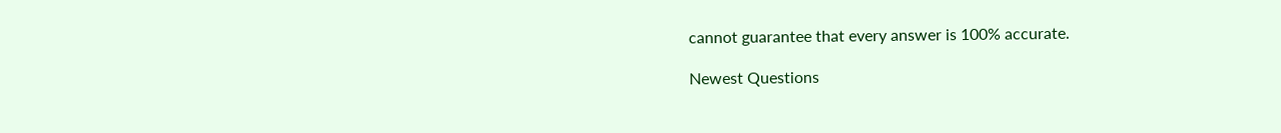cannot guarantee that every answer is 100% accurate.

Newest Questions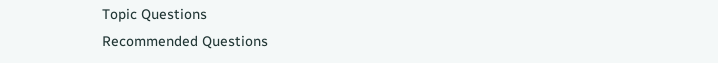Topic Questions
Recommended Questions